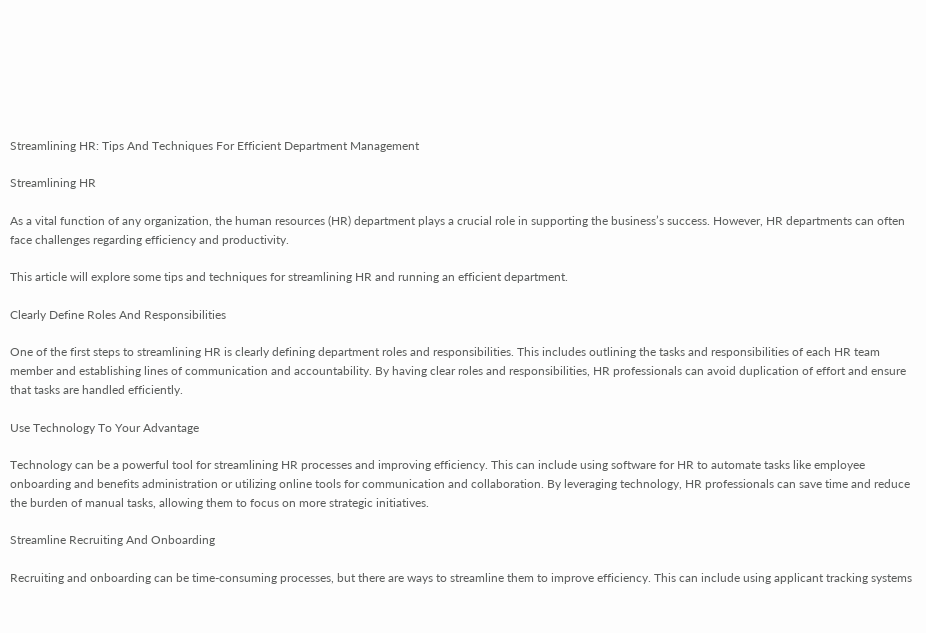Streamlining HR: Tips And Techniques For Efficient Department Management

Streamlining HR

As a vital function of any organization, the human resources (HR) department plays a crucial role in supporting the business’s success. However, HR departments can often face challenges regarding efficiency and productivity.

This article will explore some tips and techniques for streamlining HR and running an efficient department.

Clearly Define Roles And Responsibilities

One of the first steps to streamlining HR is clearly defining department roles and responsibilities. This includes outlining the tasks and responsibilities of each HR team member and establishing lines of communication and accountability. By having clear roles and responsibilities, HR professionals can avoid duplication of effort and ensure that tasks are handled efficiently.

Use Technology To Your Advantage

Technology can be a powerful tool for streamlining HR processes and improving efficiency. This can include using software for HR to automate tasks like employee onboarding and benefits administration or utilizing online tools for communication and collaboration. By leveraging technology, HR professionals can save time and reduce the burden of manual tasks, allowing them to focus on more strategic initiatives.

Streamline Recruiting And Onboarding

Recruiting and onboarding can be time-consuming processes, but there are ways to streamline them to improve efficiency. This can include using applicant tracking systems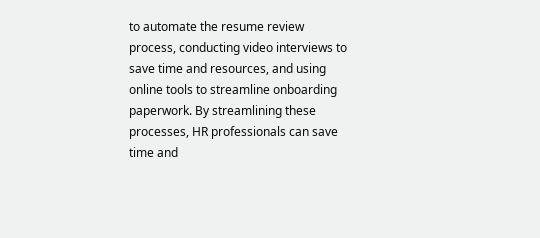to automate the resume review process, conducting video interviews to save time and resources, and using online tools to streamline onboarding paperwork. By streamlining these processes, HR professionals can save time and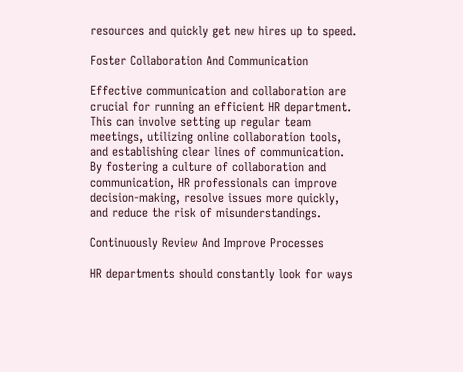resources and quickly get new hires up to speed.

Foster Collaboration And Communication

Effective communication and collaboration are crucial for running an efficient HR department. This can involve setting up regular team meetings, utilizing online collaboration tools, and establishing clear lines of communication. By fostering a culture of collaboration and communication, HR professionals can improve decision-making, resolve issues more quickly, and reduce the risk of misunderstandings.

Continuously Review And Improve Processes

HR departments should constantly look for ways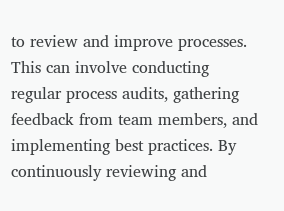to review and improve processes. This can involve conducting regular process audits, gathering feedback from team members, and implementing best practices. By continuously reviewing and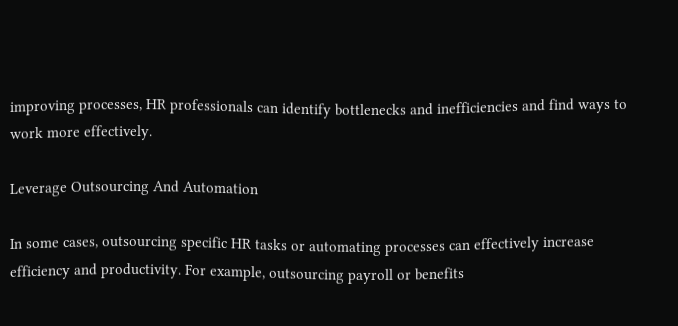improving processes, HR professionals can identify bottlenecks and inefficiencies and find ways to work more effectively.

Leverage Outsourcing And Automation

In some cases, outsourcing specific HR tasks or automating processes can effectively increase efficiency and productivity. For example, outsourcing payroll or benefits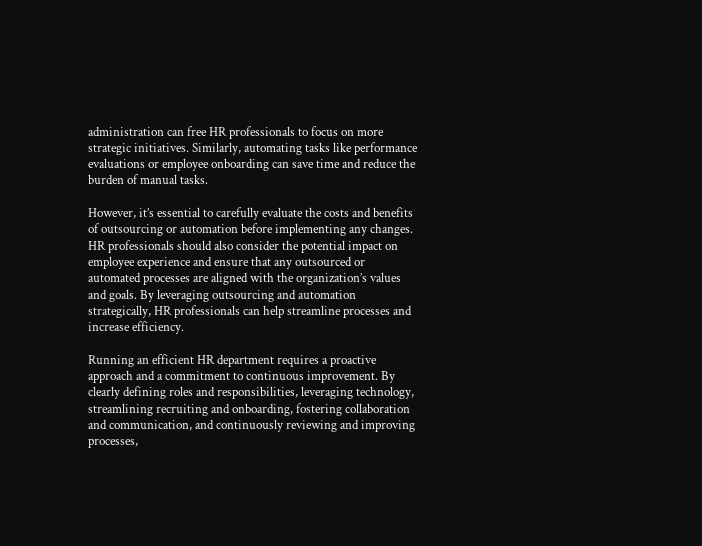administration can free HR professionals to focus on more strategic initiatives. Similarly, automating tasks like performance evaluations or employee onboarding can save time and reduce the burden of manual tasks.

However, it’s essential to carefully evaluate the costs and benefits of outsourcing or automation before implementing any changes. HR professionals should also consider the potential impact on employee experience and ensure that any outsourced or automated processes are aligned with the organization’s values and goals. By leveraging outsourcing and automation strategically, HR professionals can help streamline processes and increase efficiency.

Running an efficient HR department requires a proactive approach and a commitment to continuous improvement. By clearly defining roles and responsibilities, leveraging technology, streamlining recruiting and onboarding, fostering collaboration and communication, and continuously reviewing and improving processes,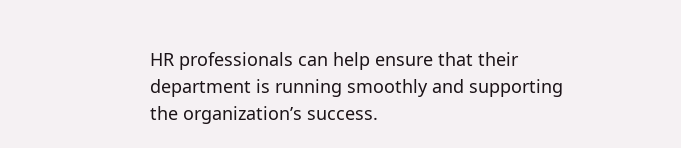HR professionals can help ensure that their department is running smoothly and supporting the organization’s success.